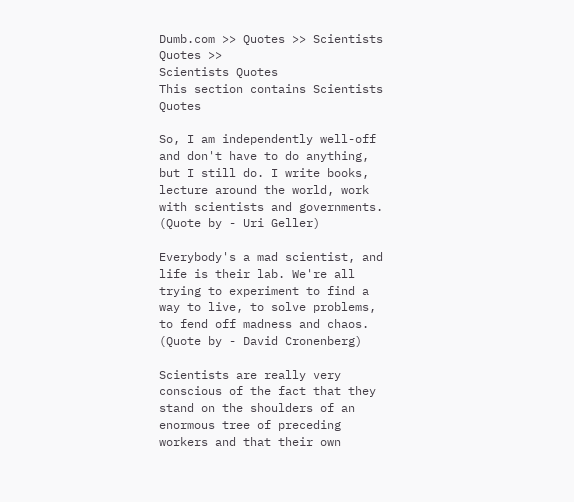Dumb.com >> Quotes >> Scientists Quotes >>
Scientists Quotes
This section contains Scientists Quotes

So, I am independently well-off and don't have to do anything, but I still do. I write books, lecture around the world, work with scientists and governments. (Quote by - Uri Geller)

Everybody's a mad scientist, and life is their lab. We're all trying to experiment to find a way to live, to solve problems, to fend off madness and chaos. (Quote by - David Cronenberg)

Scientists are really very conscious of the fact that they stand on the shoulders of an enormous tree of preceding workers and that their own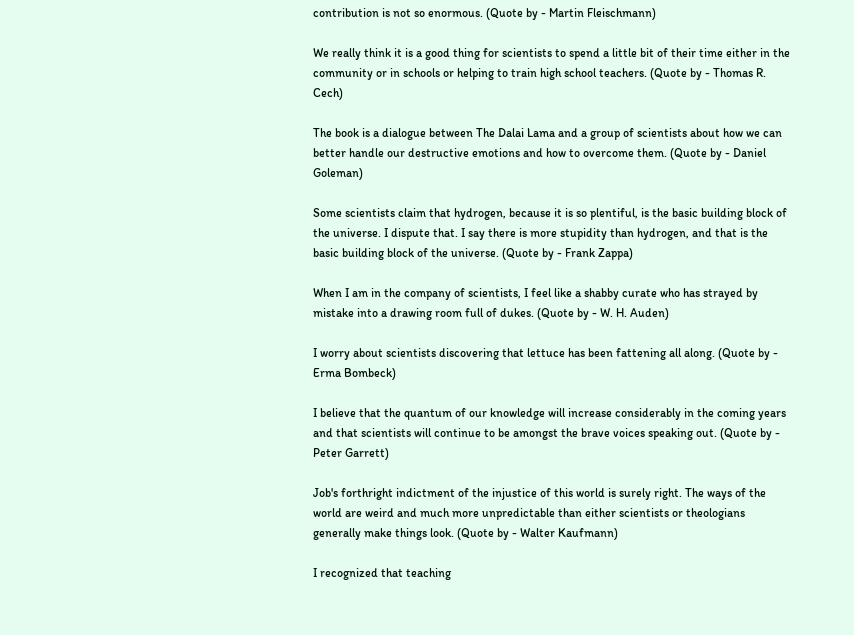contribution is not so enormous. (Quote by - Martin Fleischmann)

We really think it is a good thing for scientists to spend a little bit of their time either in the community or in schools or helping to train high school teachers. (Quote by - Thomas R. Cech)

The book is a dialogue between The Dalai Lama and a group of scientists about how we can better handle our destructive emotions and how to overcome them. (Quote by - Daniel Goleman)

Some scientists claim that hydrogen, because it is so plentiful, is the basic building block of the universe. I dispute that. I say there is more stupidity than hydrogen, and that is the basic building block of the universe. (Quote by - Frank Zappa)

When I am in the company of scientists, I feel like a shabby curate who has strayed by mistake into a drawing room full of dukes. (Quote by - W. H. Auden)

I worry about scientists discovering that lettuce has been fattening all along. (Quote by - Erma Bombeck)

I believe that the quantum of our knowledge will increase considerably in the coming years and that scientists will continue to be amongst the brave voices speaking out. (Quote by - Peter Garrett)

Job's forthright indictment of the injustice of this world is surely right. The ways of the world are weird and much more unpredictable than either scientists or theologians generally make things look. (Quote by - Walter Kaufmann)

I recognized that teaching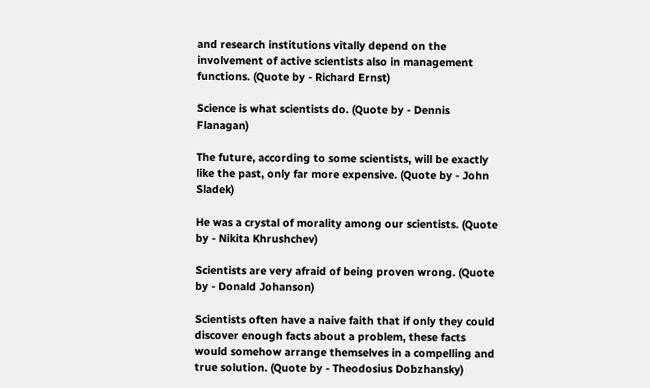and research institutions vitally depend on the involvement of active scientists also in management functions. (Quote by - Richard Ernst)

Science is what scientists do. (Quote by - Dennis Flanagan)

The future, according to some scientists, will be exactly like the past, only far more expensive. (Quote by - John Sladek)

He was a crystal of morality among our scientists. (Quote by - Nikita Khrushchev)

Scientists are very afraid of being proven wrong. (Quote by - Donald Johanson)

Scientists often have a naive faith that if only they could discover enough facts about a problem, these facts would somehow arrange themselves in a compelling and true solution. (Quote by - Theodosius Dobzhansky)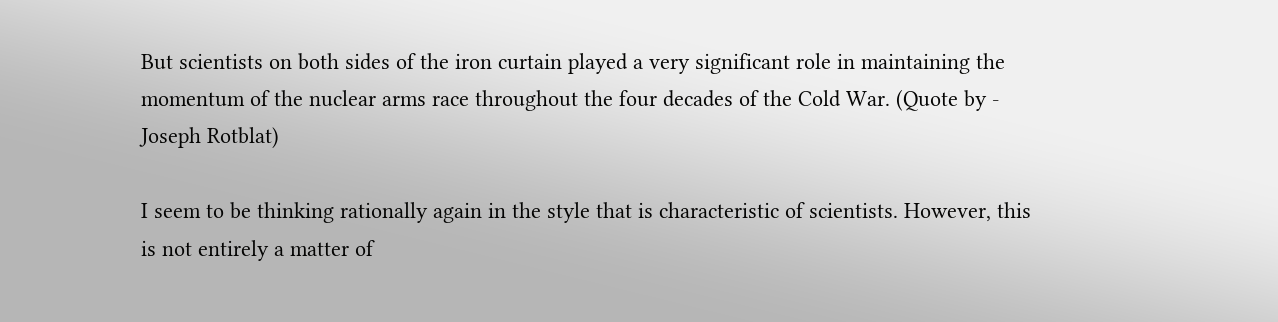But scientists on both sides of the iron curtain played a very significant role in maintaining the momentum of the nuclear arms race throughout the four decades of the Cold War. (Quote by - Joseph Rotblat)

I seem to be thinking rationally again in the style that is characteristic of scientists. However, this is not entirely a matter of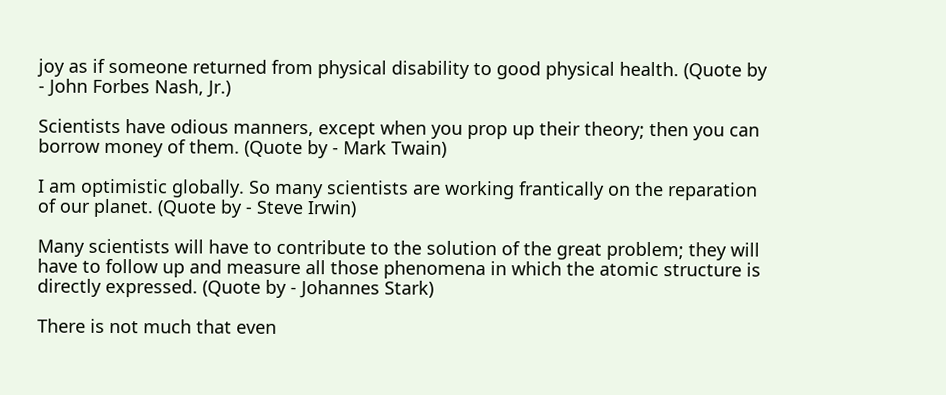joy as if someone returned from physical disability to good physical health. (Quote by - John Forbes Nash, Jr.)

Scientists have odious manners, except when you prop up their theory; then you can borrow money of them. (Quote by - Mark Twain)

I am optimistic globally. So many scientists are working frantically on the reparation of our planet. (Quote by - Steve Irwin)

Many scientists will have to contribute to the solution of the great problem; they will have to follow up and measure all those phenomena in which the atomic structure is directly expressed. (Quote by - Johannes Stark)

There is not much that even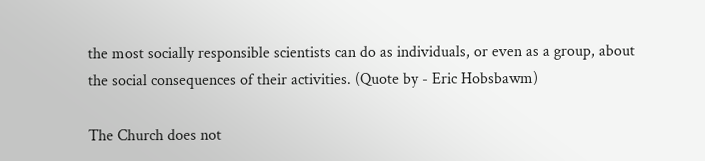the most socially responsible scientists can do as individuals, or even as a group, about the social consequences of their activities. (Quote by - Eric Hobsbawm)

The Church does not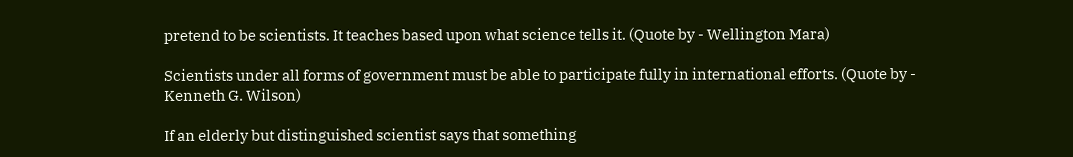pretend to be scientists. It teaches based upon what science tells it. (Quote by - Wellington Mara)

Scientists under all forms of government must be able to participate fully in international efforts. (Quote by - Kenneth G. Wilson)

If an elderly but distinguished scientist says that something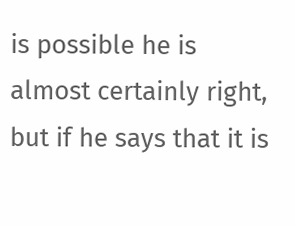is possible he is almost certainly right, but if he says that it is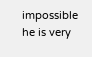impossible he is very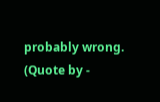probably wrong. (Quote by -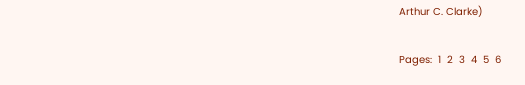Arthur C. Clarke)

Pages:  1  2  3  4  5  6